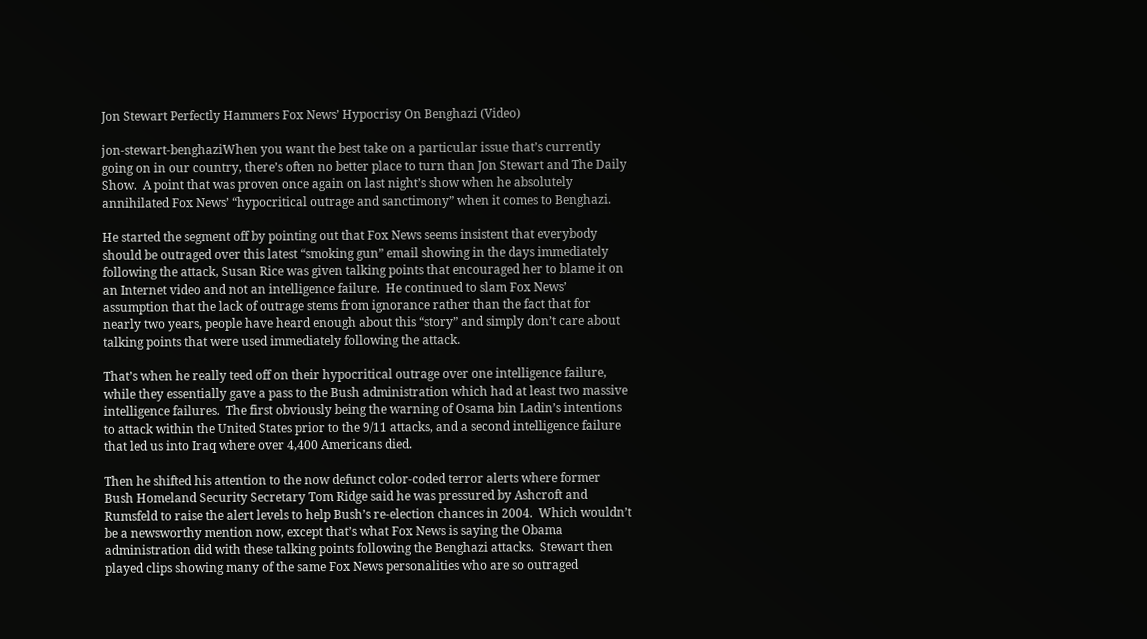Jon Stewart Perfectly Hammers Fox News’ Hypocrisy On Benghazi (Video)

jon-stewart-benghaziWhen you want the best take on a particular issue that’s currently going on in our country, there’s often no better place to turn than Jon Stewart and The Daily Show.  A point that was proven once again on last night’s show when he absolutely annihilated Fox News’ “hypocritical outrage and sanctimony” when it comes to Benghazi.

He started the segment off by pointing out that Fox News seems insistent that everybody should be outraged over this latest “smoking gun” email showing in the days immediately following the attack, Susan Rice was given talking points that encouraged her to blame it on an Internet video and not an intelligence failure.  He continued to slam Fox News’ assumption that the lack of outrage stems from ignorance rather than the fact that for nearly two years, people have heard enough about this “story” and simply don’t care about talking points that were used immediately following the attack.

That’s when he really teed off on their hypocritical outrage over one intelligence failure, while they essentially gave a pass to the Bush administration which had at least two massive intelligence failures.  The first obviously being the warning of Osama bin Ladin’s intentions to attack within the United States prior to the 9/11 attacks, and a second intelligence failure that led us into Iraq where over 4,400 Americans died.

Then he shifted his attention to the now defunct color-coded terror alerts where former Bush Homeland Security Secretary Tom Ridge said he was pressured by Ashcroft and Rumsfeld to raise the alert levels to help Bush’s re-election chances in 2004.  Which wouldn’t be a newsworthy mention now, except that’s what Fox News is saying the Obama administration did with these talking points following the Benghazi attacks.  Stewart then played clips showing many of the same Fox News personalities who are so outraged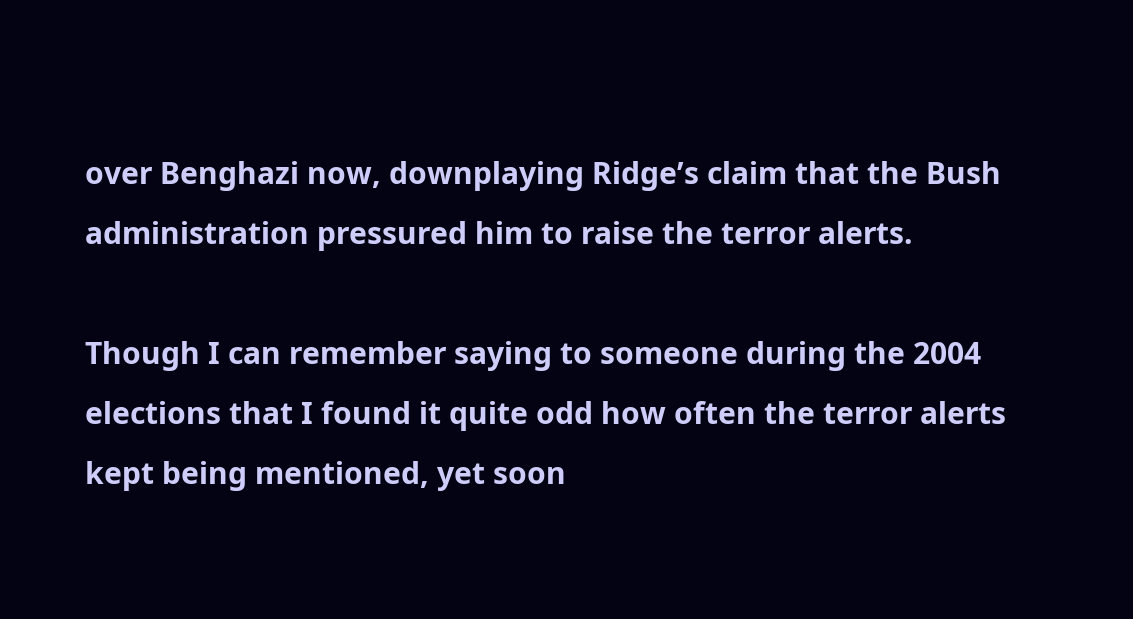over Benghazi now, downplaying Ridge’s claim that the Bush administration pressured him to raise the terror alerts.

Though I can remember saying to someone during the 2004 elections that I found it quite odd how often the terror alerts kept being mentioned, yet soon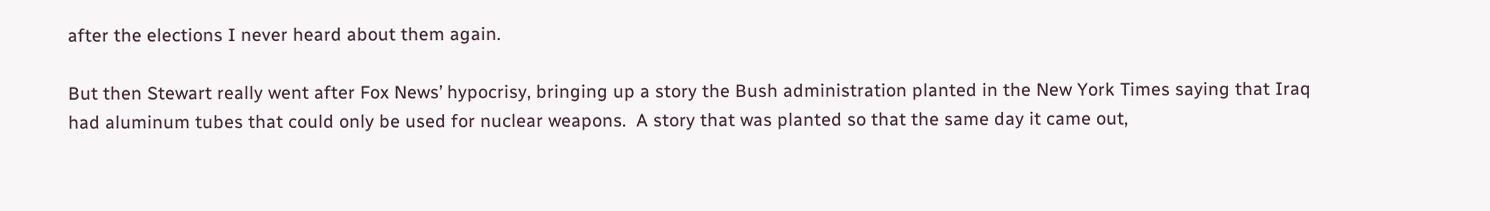after the elections I never heard about them again.

But then Stewart really went after Fox News’ hypocrisy, bringing up a story the Bush administration planted in the New York Times saying that Iraq had aluminum tubes that could only be used for nuclear weapons.  A story that was planted so that the same day it came out,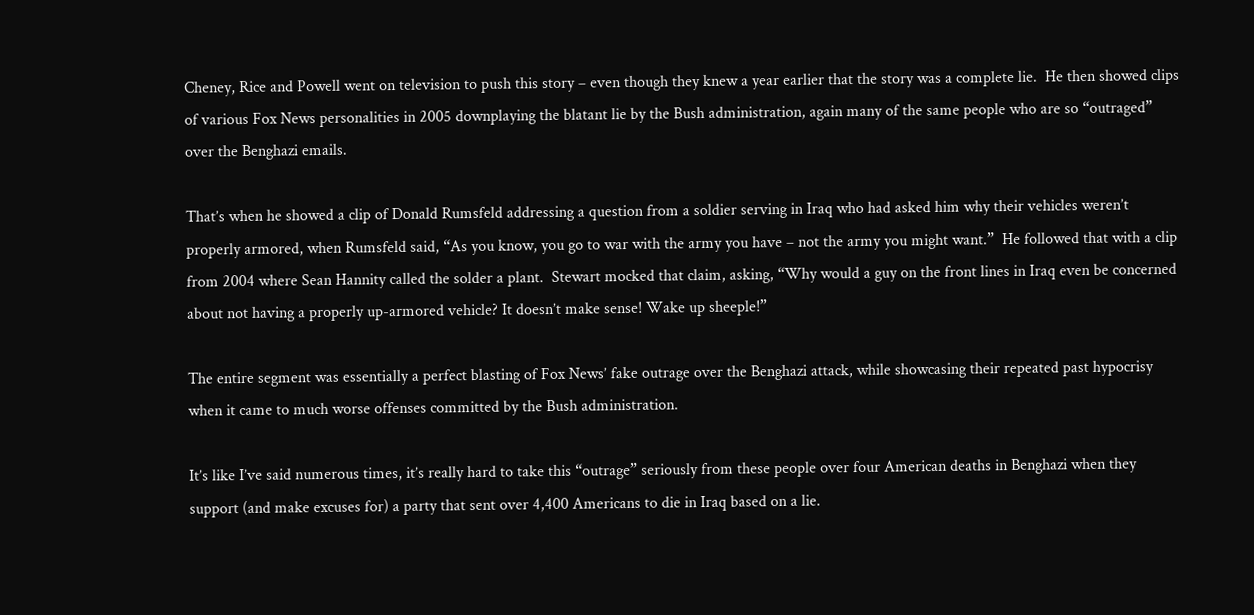Cheney, Rice and Powell went on television to push this story – even though they knew a year earlier that the story was a complete lie.  He then showed clips of various Fox News personalities in 2005 downplaying the blatant lie by the Bush administration, again many of the same people who are so “outraged” over the Benghazi emails.

That’s when he showed a clip of Donald Rumsfeld addressing a question from a soldier serving in Iraq who had asked him why their vehicles weren’t properly armored, when Rumsfeld said, “As you know, you go to war with the army you have – not the army you might want.”  He followed that with a clip from 2004 where Sean Hannity called the solder a plant.  Stewart mocked that claim, asking, “Why would a guy on the front lines in Iraq even be concerned about not having a properly up-armored vehicle? It doesn’t make sense! Wake up sheeple!”

The entire segment was essentially a perfect blasting of Fox News’ fake outrage over the Benghazi attack, while showcasing their repeated past hypocrisy when it came to much worse offenses committed by the Bush administration.

It’s like I’ve said numerous times, it’s really hard to take this “outrage” seriously from these people over four American deaths in Benghazi when they support (and make excuses for) a party that sent over 4,400 Americans to die in Iraq based on a lie.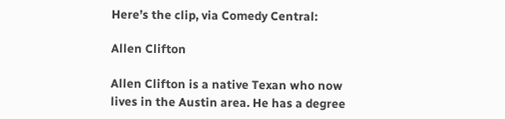Here’s the clip, via Comedy Central:

Allen Clifton

Allen Clifton is a native Texan who now lives in the Austin area. He has a degree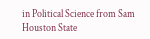in Political Science from Sam Houston State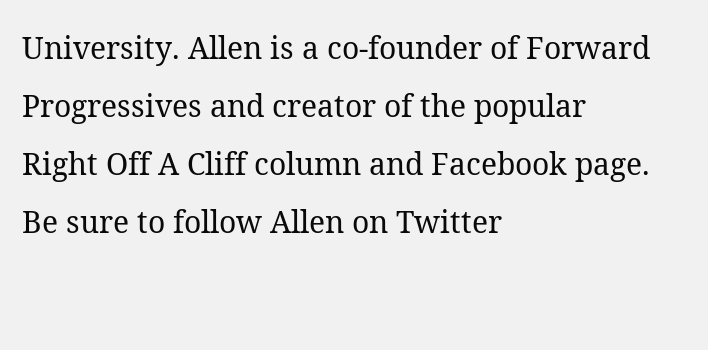University. Allen is a co-founder of Forward Progressives and creator of the popular Right Off A Cliff column and Facebook page. Be sure to follow Allen on Twitter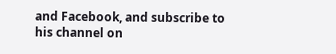and Facebook, and subscribe to his channel on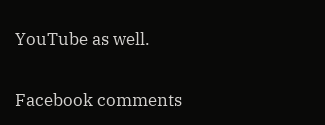YouTube as well.


Facebook comments